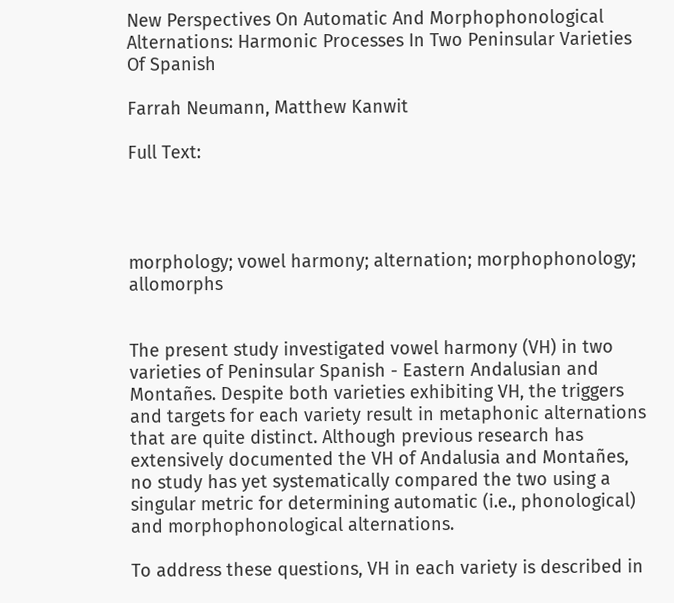New Perspectives On Automatic And Morphophonological Alternations: Harmonic Processes In Two Peninsular Varieties Of Spanish

Farrah Neumann, Matthew Kanwit

Full Text:




morphology; vowel harmony; alternation; morphophonology; allomorphs


The present study investigated vowel harmony (VH) in two varieties of Peninsular Spanish - Eastern Andalusian and Montañes. Despite both varieties exhibiting VH, the triggers and targets for each variety result in metaphonic alternations that are quite distinct. Although previous research has extensively documented the VH of Andalusia and Montañes, no study has yet systematically compared the two using a singular metric for determining automatic (i.e., phonological) and morphophonological alternations.

To address these questions, VH in each variety is described in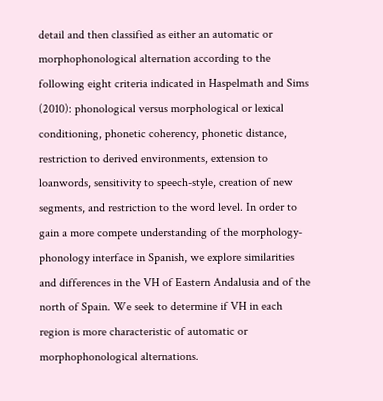detail and then classified as either an automatic or morphophonological alternation according to the following eight criteria indicated in Haspelmath and Sims (2010): phonological versus morphological or lexical conditioning, phonetic coherency, phonetic distance, restriction to derived environments, extension to loanwords, sensitivity to speech-style, creation of new segments, and restriction to the word level. In order to gain a more compete understanding of the morphology-phonology interface in Spanish, we explore similarities and differences in the VH of Eastern Andalusia and of the north of Spain. We seek to determine if VH in each region is more characteristic of automatic or morphophonological alternations.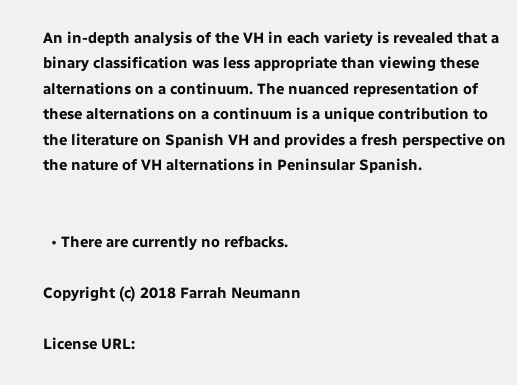An in-depth analysis of the VH in each variety is revealed that a binary classification was less appropriate than viewing these alternations on a continuum. The nuanced representation of these alternations on a continuum is a unique contribution to the literature on Spanish VH and provides a fresh perspective on the nature of VH alternations in Peninsular Spanish.


  • There are currently no refbacks.

Copyright (c) 2018 Farrah Neumann

License URL: